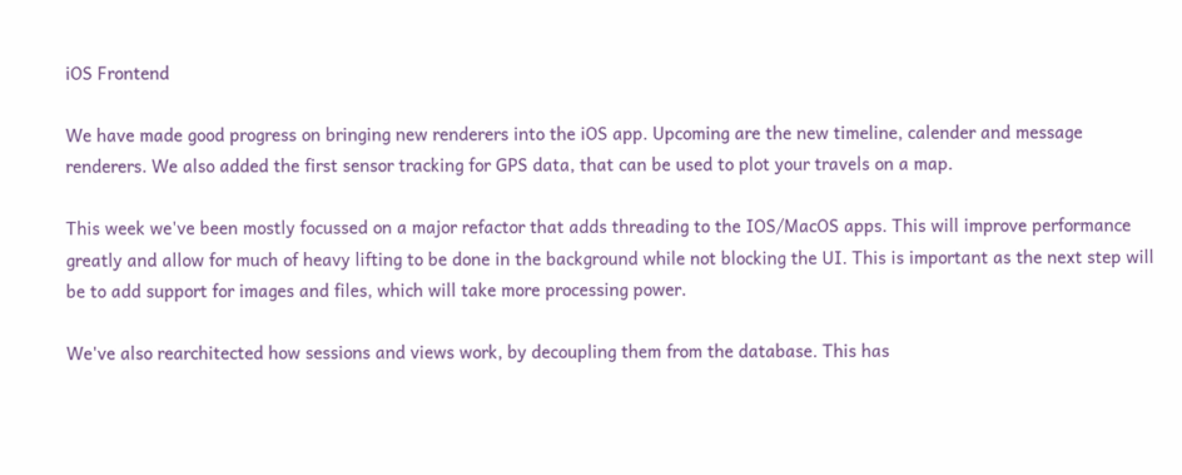iOS Frontend

We have made good progress on bringing new renderers into the iOS app. Upcoming are the new timeline, calender and message renderers. We also added the first sensor tracking for GPS data, that can be used to plot your travels on a map.

This week we've been mostly focussed on a major refactor that adds threading to the IOS/MacOS apps. This will improve performance greatly and allow for much of heavy lifting to be done in the background while not blocking the UI. This is important as the next step will be to add support for images and files, which will take more processing power.

We've also rearchitected how sessions and views work, by decoupling them from the database. This has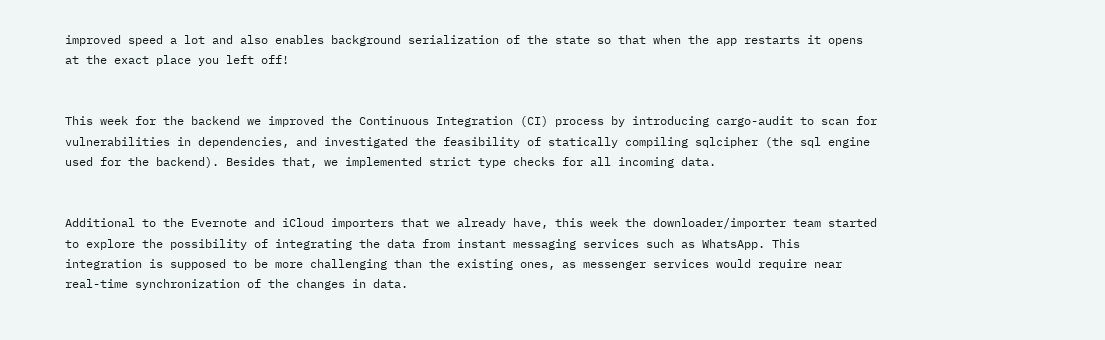improved speed a lot and also enables background serialization of the state so that when the app restarts it opens at the exact place you left off!


This week for the backend we improved the Continuous Integration (CI) process by introducing cargo-audit to scan for vulnerabilities in dependencies, and investigated the feasibility of statically compiling sqlcipher (the sql engine used for the backend). Besides that, we implemented strict type checks for all incoming data.


Additional to the Evernote and iCloud importers that we already have, this week the downloader/importer team started to explore the possibility of integrating the data from instant messaging services such as WhatsApp. This integration is supposed to be more challenging than the existing ones, as messenger services would require near real-time synchronization of the changes in data.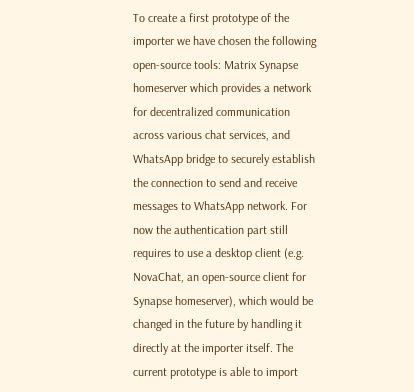To create a first prototype of the importer we have chosen the following open-source tools: Matrix Synapse homeserver which provides a network for decentralized communication across various chat services, and WhatsApp bridge to securely establish the connection to send and receive messages to WhatsApp network. For now the authentication part still requires to use a desktop client (e.g. NovaChat, an open-source client for Synapse homeserver), which would be changed in the future by handling it directly at the importer itself. The current prototype is able to import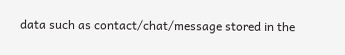data such as contact/chat/message stored in the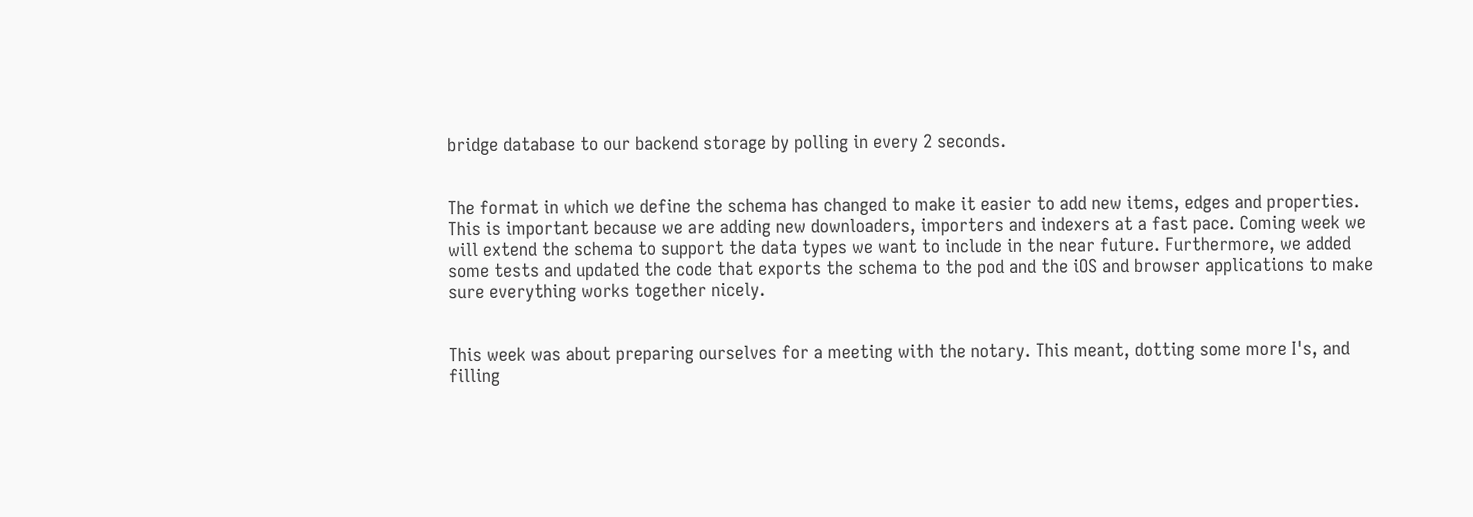bridge database to our backend storage by polling in every 2 seconds.


The format in which we define the schema has changed to make it easier to add new items, edges and properties. This is important because we are adding new downloaders, importers and indexers at a fast pace. Coming week we will extend the schema to support the data types we want to include in the near future. Furthermore, we added some tests and updated the code that exports the schema to the pod and the iOS and browser applications to make sure everything works together nicely.


This week was about preparing ourselves for a meeting with the notary. This meant, dotting some more I's, and filling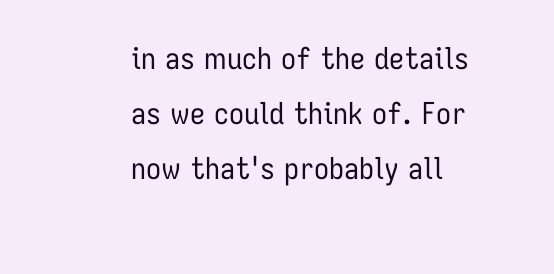in as much of the details as we could think of. For now that's probably all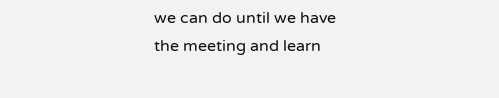we can do until we have the meeting and learn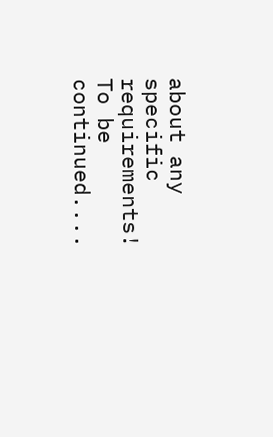about any specific requirements! To be continued....